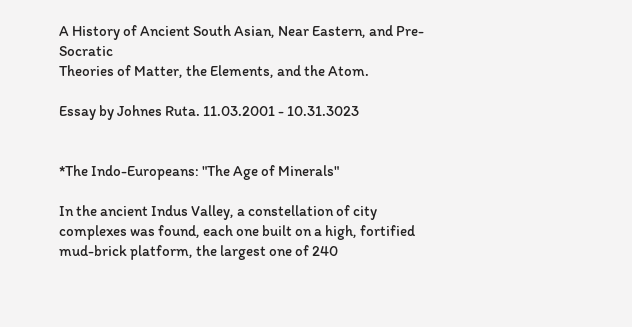A History of Ancient South Asian, Near Eastern, and Pre-Socratic
Theories of Matter, the Elements, and the Atom.

Essay by Johnes Ruta. 11.03.2001 - 10.31.3023


*The Indo-Europeans: "The Age of Minerals"

In the ancient Indus Valley, a constellation of city complexes was found, each one built on a high, fortified mud-brick platform, the largest one of 240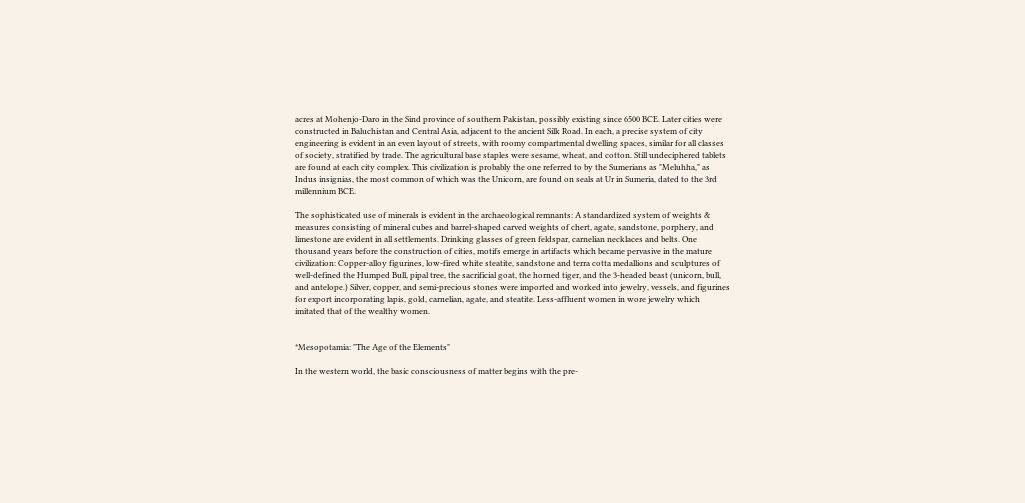acres at Mohenjo-Daro in the Sind province of southern Pakistan, possibly existing since 6500 BCE. Later cities were constructed in Baluchistan and Central Asia, adjacent to the ancient Silk Road. In each, a precise system of city engineering is evident in an even layout of streets, with roomy compartmental dwelling spaces, similar for all classes of society, stratified by trade. The agricultural base staples were sesame, wheat, and cotton. Still undeciphered tablets are found at each city complex. This civilization is probably the one referred to by the Sumerians as "Meluhha," as Indus insignias, the most common of which was the Unicorn, are found on seals at Ur in Sumeria, dated to the 3rd millennium BCE.

The sophisticated use of minerals is evident in the archaeological remnants: A standardized system of weights & measures consisting of mineral cubes and barrel-shaped carved weights of chert, agate, sandstone, porphery, and limestone are evident in all settlements. Drinking glasses of green feldspar, carnelian necklaces and belts. One thousand years before the construction of cities, motifs emerge in artifacts which became pervasive in the mature civilization: Copper-alloy figurines, low-fired white steatite, sandstone and terra cotta medallions and sculptures of well-defined the Humped Bull, pipal tree, the sacrificial goat, the horned tiger, and the 3-headed beast (unicorn, bull, and antelope.) Silver, copper, and semi-precious stones were imported and worked into jewelry, vessels, and figurines for export incorporating lapis, gold, carnelian, agate, and steatite. Less-affluent women in wore jewelry which imitated that of the wealthy women.


*Mesopotamia: "The Age of the Elements"

In the western world, the basic consciousness of matter begins with the pre-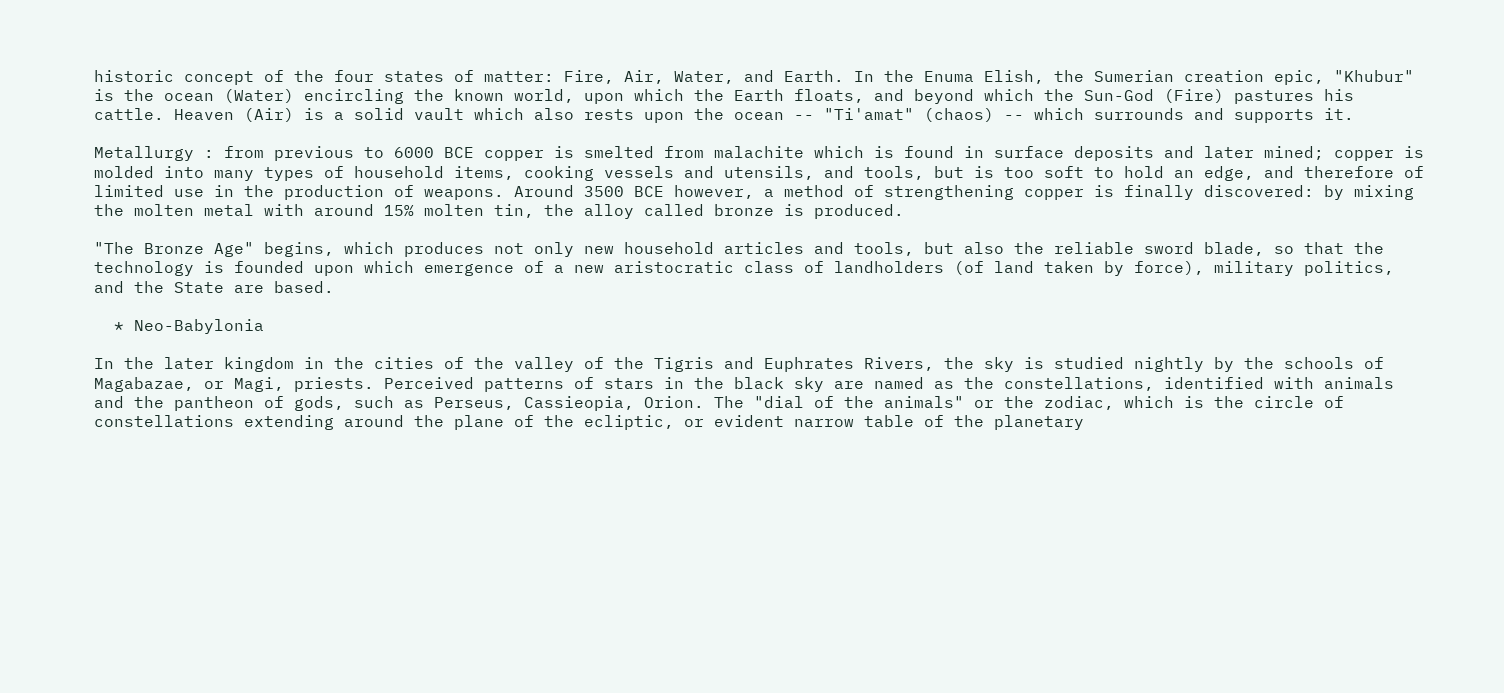historic concept of the four states of matter: Fire, Air, Water, and Earth. In the Enuma Elish, the Sumerian creation epic, "Khubur" is the ocean (Water) encircling the known world, upon which the Earth floats, and beyond which the Sun-God (Fire) pastures his cattle. Heaven (Air) is a solid vault which also rests upon the ocean -- "Ti'amat" (chaos) -- which surrounds and supports it.

Metallurgy : from previous to 6000 BCE copper is smelted from malachite which is found in surface deposits and later mined; copper is molded into many types of household items, cooking vessels and utensils, and tools, but is too soft to hold an edge, and therefore of limited use in the production of weapons. Around 3500 BCE however, a method of strengthening copper is finally discovered: by mixing the molten metal with around 15% molten tin, the alloy called bronze is produced.

"The Bronze Age" begins, which produces not only new household articles and tools, but also the reliable sword blade, so that the technology is founded upon which emergence of a new aristocratic class of landholders (of land taken by force), military politics, and the State are based.

  * Neo-Babylonia

In the later kingdom in the cities of the valley of the Tigris and Euphrates Rivers, the sky is studied nightly by the schools of Magabazae, or Magi, priests. Perceived patterns of stars in the black sky are named as the constellations, identified with animals and the pantheon of gods, such as Perseus, Cassieopia, Orion. The "dial of the animals" or the zodiac, which is the circle of constellations extending around the plane of the ecliptic, or evident narrow table of the planetary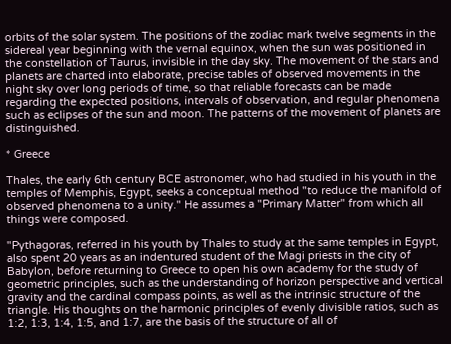orbits of the solar system. The positions of the zodiac mark twelve segments in the sidereal year beginning with the vernal equinox, when the sun was positioned in the constellation of Taurus, invisible in the day sky. The movement of the stars and planets are charted into elaborate, precise tables of observed movements in the night sky over long periods of time, so that reliable forecasts can be made regarding the expected positions, intervals of observation, and regular phenomena such as eclipses of the sun and moon. The patterns of the movement of planets are distinguished.

* Greece

Thales, the early 6th century BCE astronomer, who had studied in his youth in the temples of Memphis, Egypt, seeks a conceptual method "to reduce the manifold of observed phenomena to a unity." He assumes a "Primary Matter" from which all things were composed.

"Pythagoras, referred in his youth by Thales to study at the same temples in Egypt, also spent 20 years as an indentured student of the Magi priests in the city of Babylon, before returning to Greece to open his own academy for the study of geometric principles, such as the understanding of horizon perspective and vertical gravity and the cardinal compass points, as well as the intrinsic structure of the triangle. His thoughts on the harmonic principles of evenly divisible ratios, such as 1:2, 1:3, 1:4, 1:5, and 1:7, are the basis of the structure of all of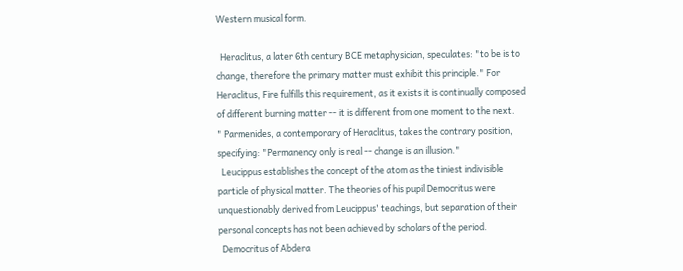Western musical form.

  Heraclitus, a later 6th century BCE metaphysician, speculates: "to be is to change, therefore the primary matter must exhibit this principle." For Heraclitus, Fire fulfills this requirement, as it exists it is continually composed of different burning matter -- it is different from one moment to the next.
" Parmenides, a contemporary of Heraclitus, takes the contrary position, specifying: "Permanency only is real -- change is an illusion."
  Leucippus establishes the concept of the atom as the tiniest indivisible particle of physical matter. The theories of his pupil Democritus were unquestionably derived from Leucippus' teachings, but separation of their personal concepts has not been achieved by scholars of the period.
  Democritus of Abdera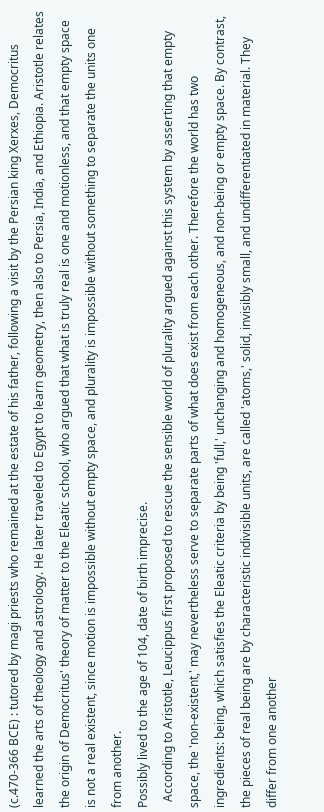(c.470-366 BCE) : tutored by magi priests who remained at the estate of his father, following a visit by the Persian king Xerxes, Democritus learned the arts of theology and astrology. He later traveled to Egypt to learn geometry, then also to Persia, India, and Ethiopia. Aristotle relates the origin of Democritus' theory of matter to the Eleatic school, who argued that what is truly real is one and motionless, and that empty space is not a real existent, since motion is impossible without empty space, and plurality is impossible without something to separate the units one from another.
Possibly lived to the age of 104, date of birth imprecise.
  According to Aristotle, Leucippus first proposed to rescue the sensible world of plurality argued against this system by asserting that empty space, the 'non-existent,' may nevertheless serve to separate parts of what does exist from each other. Therefore the world has two ingredients: being, which satisfies the Eleatic criteria by being 'full,' unchanging and homogeneous, and non-being or empty space. By contrast, the pieces of real being are by characteristic indivisible units, are called 'atoms,' solid, invisibly small, and undifferentiated in material. They differ from one another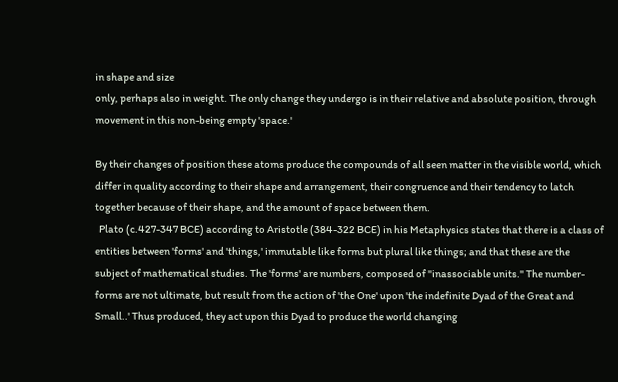in shape and size
only, perhaps also in weight. The only change they undergo is in their relative and absolute position, through movement in this non-being empty 'space.'

By their changes of position these atoms produce the compounds of all seen matter in the visible world, which differ in quality according to their shape and arrangement, their congruence and their tendency to latch together because of their shape, and the amount of space between them.
  Plato (c.427-347 BCE) according to Aristotle (384-322 BCE) in his Metaphysics states that there is a class of entities between 'forms' and 'things,' immutable like forms but plural like things; and that these are the subject of mathematical studies. The 'forms' are numbers, composed of "inassociable units." The number-forms are not ultimate, but result from the action of 'the One' upon 'the indefinite Dyad of the Great and Small..' Thus produced, they act upon this Dyad to produce the world changing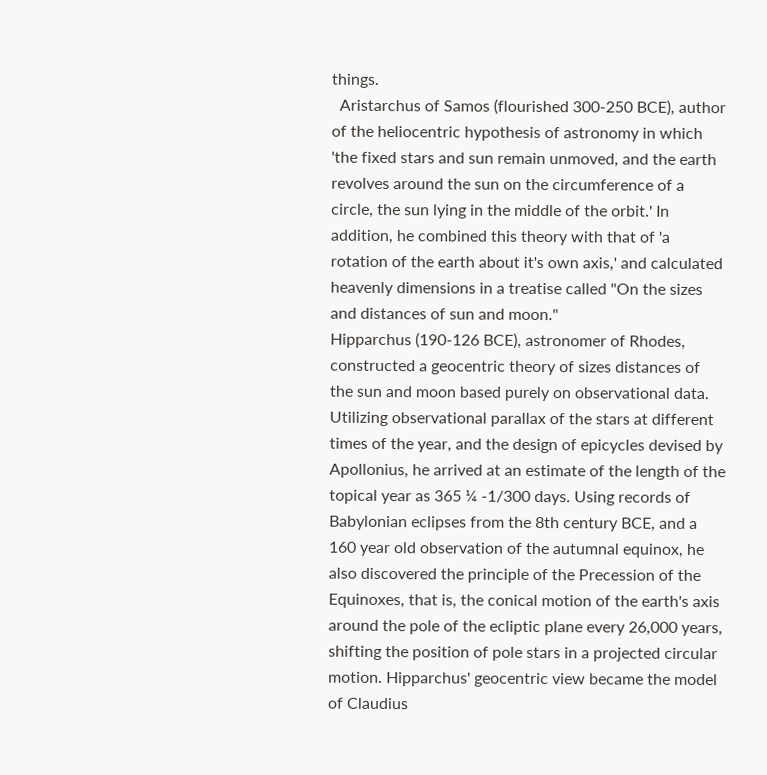things.
  Aristarchus of Samos (flourished 300-250 BCE), author of the heliocentric hypothesis of astronomy in which 'the fixed stars and sun remain unmoved, and the earth revolves around the sun on the circumference of a circle, the sun lying in the middle of the orbit.' In addition, he combined this theory with that of 'a rotation of the earth about it's own axis,' and calculated heavenly dimensions in a treatise called "On the sizes and distances of sun and moon."
Hipparchus (190-126 BCE), astronomer of Rhodes, constructed a geocentric theory of sizes distances of the sun and moon based purely on observational data. Utilizing observational parallax of the stars at different times of the year, and the design of epicycles devised by Apollonius, he arrived at an estimate of the length of the topical year as 365 ¼ -1/300 days. Using records of Babylonian eclipses from the 8th century BCE, and a 160 year old observation of the autumnal equinox, he also discovered the principle of the Precession of the Equinoxes, that is, the conical motion of the earth's axis around the pole of the ecliptic plane every 26,000 years, shifting the position of pole stars in a projected circular motion. Hipparchus' geocentric view became the model of Claudius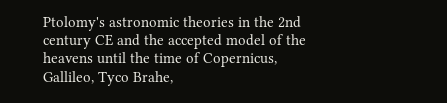Ptolomy's astronomic theories in the 2nd century CE and the accepted model of the heavens until the time of Copernicus, Gallileo, Tyco Brahe,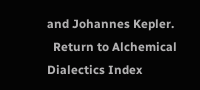and Johannes Kepler.
  Return to Alchemical Dialectics Index